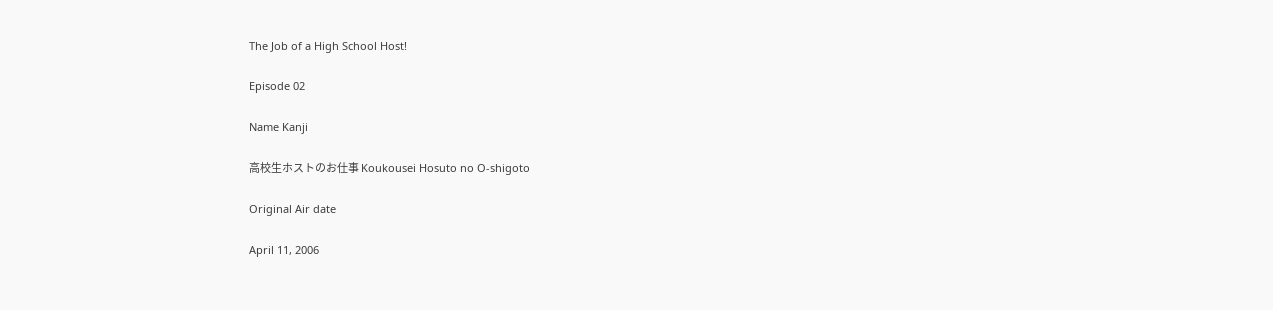The Job of a High School Host!

Episode 02

Name Kanji

高校生ホストのお仕事 Koukousei Hosuto no O-shigoto

Original Air date

April 11, 2006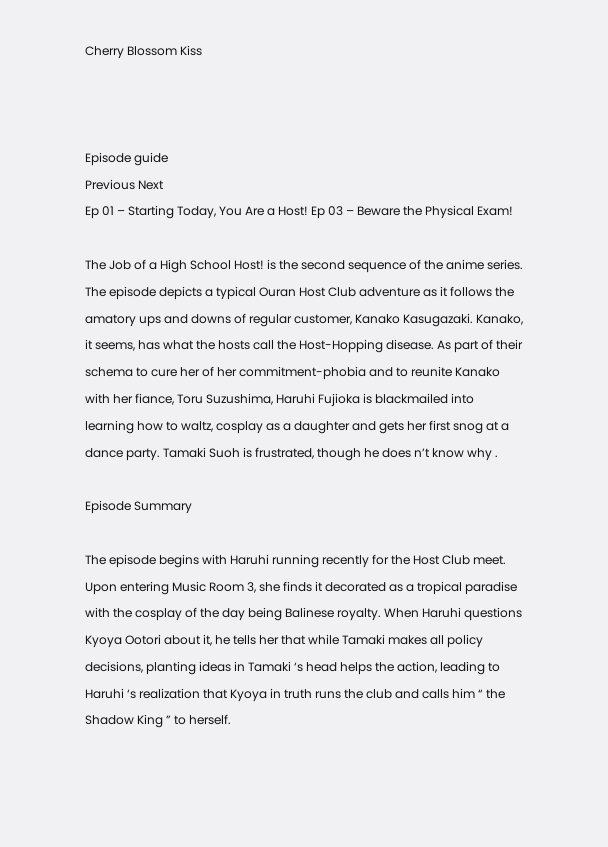Cherry Blossom Kiss



Episode guide
Previous Next
Ep 01 – Starting Today, You Are a Host! Ep 03 – Beware the Physical Exam!

The Job of a High School Host! is the second sequence of the anime series. The episode depicts a typical Ouran Host Club adventure as it follows the amatory ups and downs of regular customer, Kanako Kasugazaki. Kanako, it seems, has what the hosts call the Host-Hopping disease. As part of their schema to cure her of her commitment-phobia and to reunite Kanako with her fiance, Toru Suzushima, Haruhi Fujioka is blackmailed into learning how to waltz, cosplay as a daughter and gets her first snog at a dance party. Tamaki Suoh is frustrated, though he does n’t know why .

Episode Summary

The episode begins with Haruhi running recently for the Host Club meet. Upon entering Music Room 3, she finds it decorated as a tropical paradise with the cosplay of the day being Balinese royalty. When Haruhi questions Kyoya Ootori about it, he tells her that while Tamaki makes all policy decisions, planting ideas in Tamaki ‘s head helps the action, leading to Haruhi ‘s realization that Kyoya in truth runs the club and calls him “ the Shadow King ” to herself.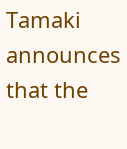Tamaki announces that the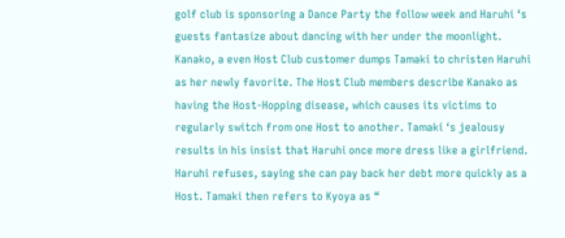golf club is sponsoring a Dance Party the follow week and Haruhi ‘s guests fantasize about dancing with her under the moonlight. Kanako, a even Host Club customer dumps Tamaki to christen Haruhi as her newly favorite. The Host Club members describe Kanako as having the Host-Hopping disease, which causes its victims to regularly switch from one Host to another. Tamaki ‘s jealousy results in his insist that Haruhi once more dress like a girlfriend. Haruhi refuses, saying she can pay back her debt more quickly as a Host. Tamaki then refers to Kyoya as “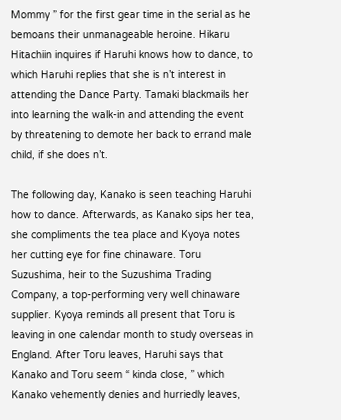Mommy ” for the first gear time in the serial as he bemoans their unmanageable heroine. Hikaru Hitachiin inquires if Haruhi knows how to dance, to which Haruhi replies that she is n’t interest in attending the Dance Party. Tamaki blackmails her into learning the walk-in and attending the event by threatening to demote her back to errand male child, if she does n’t.

The following day, Kanako is seen teaching Haruhi how to dance. Afterwards, as Kanako sips her tea, she compliments the tea place and Kyoya notes her cutting eye for fine chinaware. Toru Suzushima, heir to the Suzushima Trading Company, a top-performing very well chinaware supplier. Kyoya reminds all present that Toru is leaving in one calendar month to study overseas in England. After Toru leaves, Haruhi says that Kanako and Toru seem “ kinda close, ” which Kanako vehemently denies and hurriedly leaves,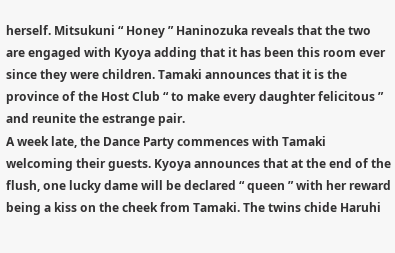herself. Mitsukuni “ Honey ” Haninozuka reveals that the two are engaged with Kyoya adding that it has been this room ever since they were children. Tamaki announces that it is the province of the Host Club “ to make every daughter felicitous ” and reunite the estrange pair.
A week late, the Dance Party commences with Tamaki welcoming their guests. Kyoya announces that at the end of the flush, one lucky dame will be declared “ queen ” with her reward being a kiss on the cheek from Tamaki. The twins chide Haruhi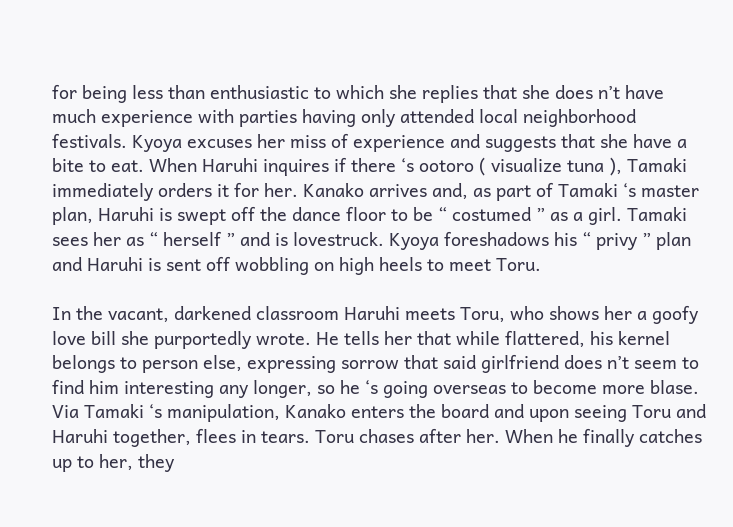for being less than enthusiastic to which she replies that she does n’t have much experience with parties having only attended local neighborhood festivals. Kyoya excuses her miss of experience and suggests that she have a bite to eat. When Haruhi inquires if there ‘s ootoro ( visualize tuna ), Tamaki immediately orders it for her. Kanako arrives and, as part of Tamaki ‘s master plan, Haruhi is swept off the dance floor to be “ costumed ” as a girl. Tamaki sees her as “ herself ” and is lovestruck. Kyoya foreshadows his “ privy ” plan and Haruhi is sent off wobbling on high heels to meet Toru.

In the vacant, darkened classroom Haruhi meets Toru, who shows her a goofy love bill she purportedly wrote. He tells her that while flattered, his kernel belongs to person else, expressing sorrow that said girlfriend does n’t seem to find him interesting any longer, so he ‘s going overseas to become more blase. Via Tamaki ‘s manipulation, Kanako enters the board and upon seeing Toru and Haruhi together, flees in tears. Toru chases after her. When he finally catches up to her, they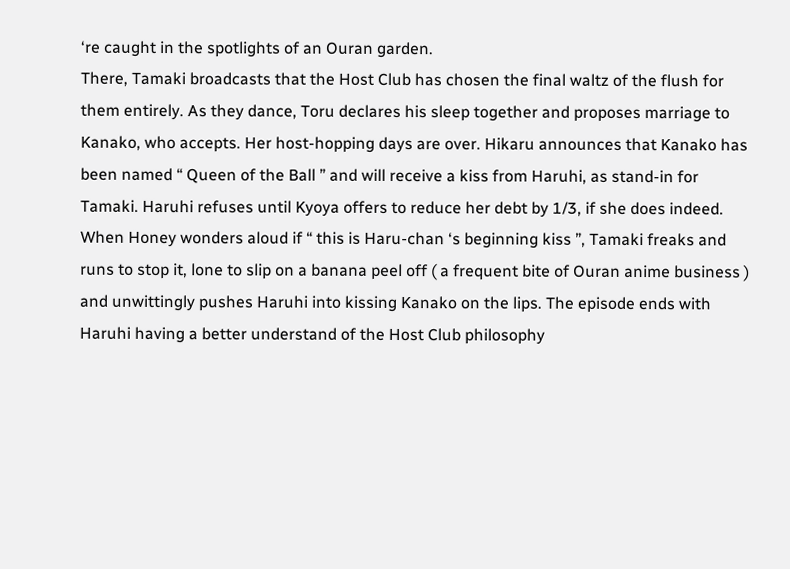‘re caught in the spotlights of an Ouran garden.
There, Tamaki broadcasts that the Host Club has chosen the final waltz of the flush for them entirely. As they dance, Toru declares his sleep together and proposes marriage to Kanako, who accepts. Her host-hopping days are over. Hikaru announces that Kanako has been named “ Queen of the Ball ” and will receive a kiss from Haruhi, as stand-in for Tamaki. Haruhi refuses until Kyoya offers to reduce her debt by 1/3, if she does indeed. When Honey wonders aloud if “ this is Haru-chan ‘s beginning kiss ”, Tamaki freaks and runs to stop it, lone to slip on a banana peel off ( a frequent bite of Ouran anime business ) and unwittingly pushes Haruhi into kissing Kanako on the lips. The episode ends with Haruhi having a better understand of the Host Club philosophy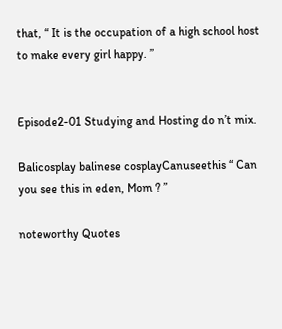that, “ It is the occupation of a high school host to make every girl happy. ”


Episode2-01 Studying and Hosting do n’t mix.

Balicosplay balinese cosplayCanuseethis “ Can you see this in eden, Mom ? ”

noteworthy Quotes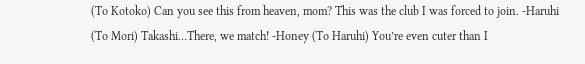(To Kotoko) Can you see this from heaven, mom? This was the club I was forced to join. -Haruhi (To Mori) Takashi…There, we match! -Honey (To Haruhi) You’re even cuter than I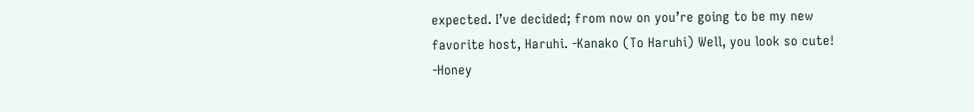expected. I’ve decided; from now on you’re going to be my new favorite host, Haruhi. -Kanako (To Haruhi) Well, you look so cute! -Honey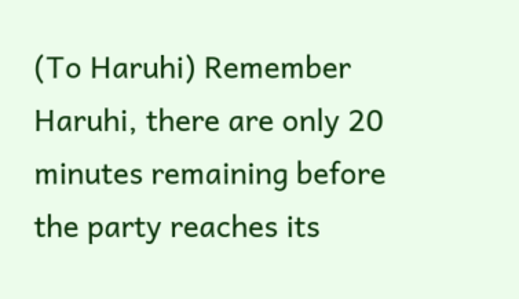(To Haruhi) Remember Haruhi, there are only 20 minutes remaining before the party reaches its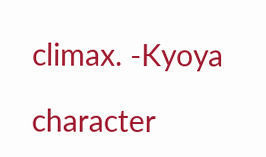climax. -Kyoya

character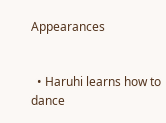Appearances


  • Haruhi learns how to dance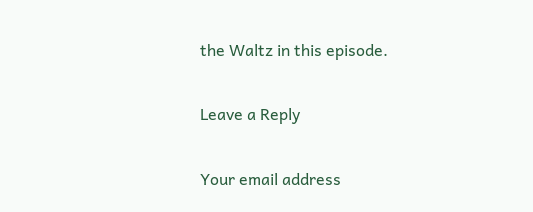the Waltz in this episode.

Leave a Reply

Your email address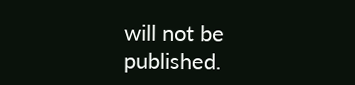will not be published.